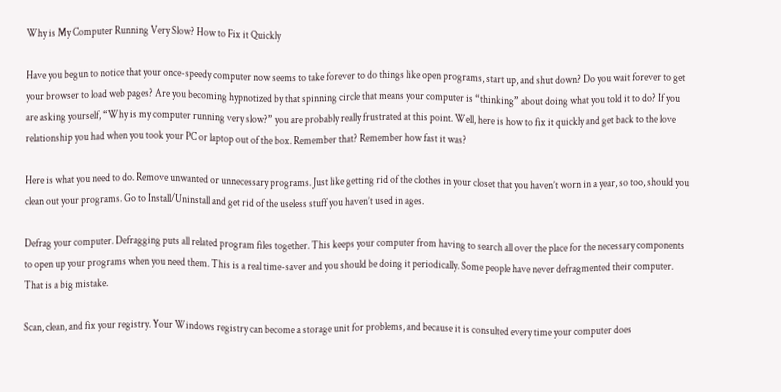Why is My Computer Running Very Slow? How to Fix it Quickly

Have you begun to notice that your once-speedy computer now seems to take forever to do things like open programs, start up, and shut down? Do you wait forever to get your browser to load web pages? Are you becoming hypnotized by that spinning circle that means your computer is “thinking” about doing what you told it to do? If you are asking yourself, “Why is my computer running very slow?” you are probably really frustrated at this point. Well, here is how to fix it quickly and get back to the love relationship you had when you took your PC or laptop out of the box. Remember that? Remember how fast it was?

Here is what you need to do. Remove unwanted or unnecessary programs. Just like getting rid of the clothes in your closet that you haven’t worn in a year, so too, should you clean out your programs. Go to Install/Uninstall and get rid of the useless stuff you haven’t used in ages.

Defrag your computer. Defragging puts all related program files together. This keeps your computer from having to search all over the place for the necessary components to open up your programs when you need them. This is a real time-saver and you should be doing it periodically. Some people have never defragmented their computer. That is a big mistake.

Scan, clean, and fix your registry. Your Windows registry can become a storage unit for problems, and because it is consulted every time your computer does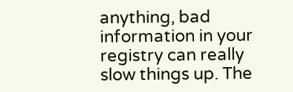anything, bad information in your registry can really slow things up. The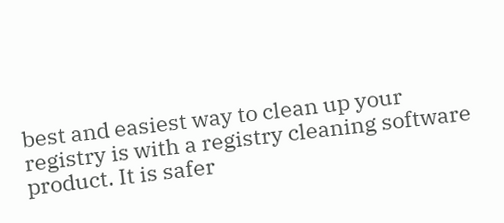best and easiest way to clean up your registry is with a registry cleaning software product. It is safer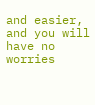and easier, and you will have no worries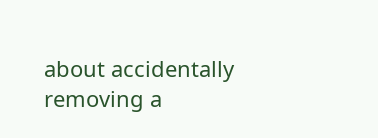about accidentally removing a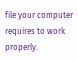file your computer requires to work properly.